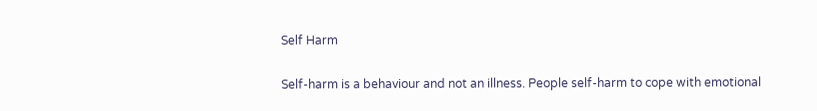Self Harm

Self-harm is a behaviour and not an illness. People self-harm to cope with emotional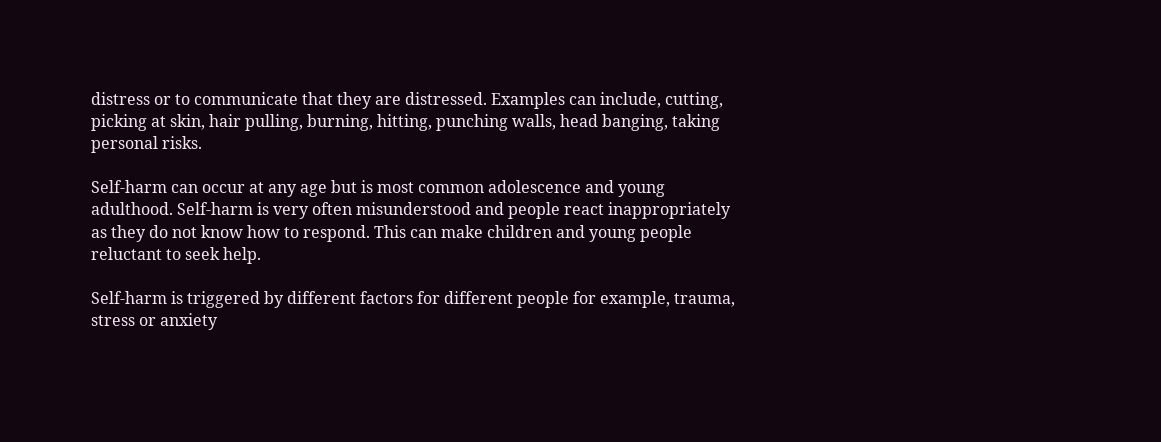distress or to communicate that they are distressed. Examples can include, cutting, picking at skin, hair pulling, burning, hitting, punching walls, head banging, taking personal risks.

Self-harm can occur at any age but is most common adolescence and young adulthood. Self-harm is very often misunderstood and people react inappropriately as they do not know how to respond. This can make children and young people reluctant to seek help.

Self-harm is triggered by different factors for different people for example, trauma, stress or anxiety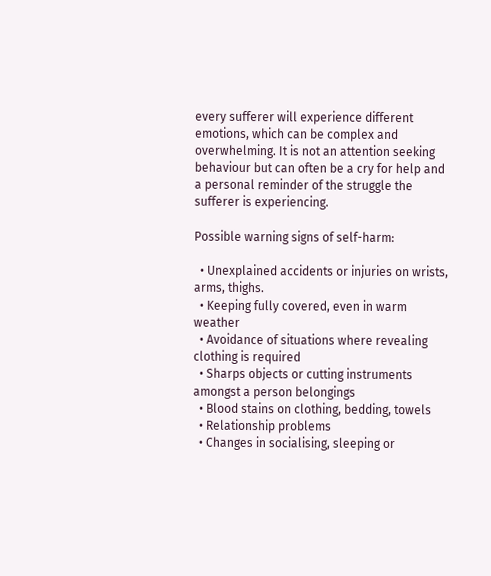every sufferer will experience different emotions, which can be complex and overwhelming. It is not an attention seeking behaviour but can often be a cry for help and a personal reminder of the struggle the sufferer is experiencing.

Possible warning signs of self-harm:

  • Unexplained accidents or injuries on wrists, arms, thighs.
  • Keeping fully covered, even in warm weather
  • Avoidance of situations where revealing clothing is required
  • Sharps objects or cutting instruments amongst a person belongings
  • Blood stains on clothing, bedding, towels
  • Relationship problems
  • Changes in socialising, sleeping or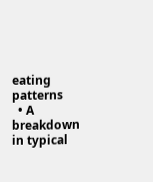eating patterns
  • A breakdown in typical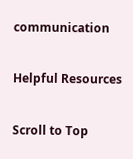communication

Helpful Resources

Scroll to Top